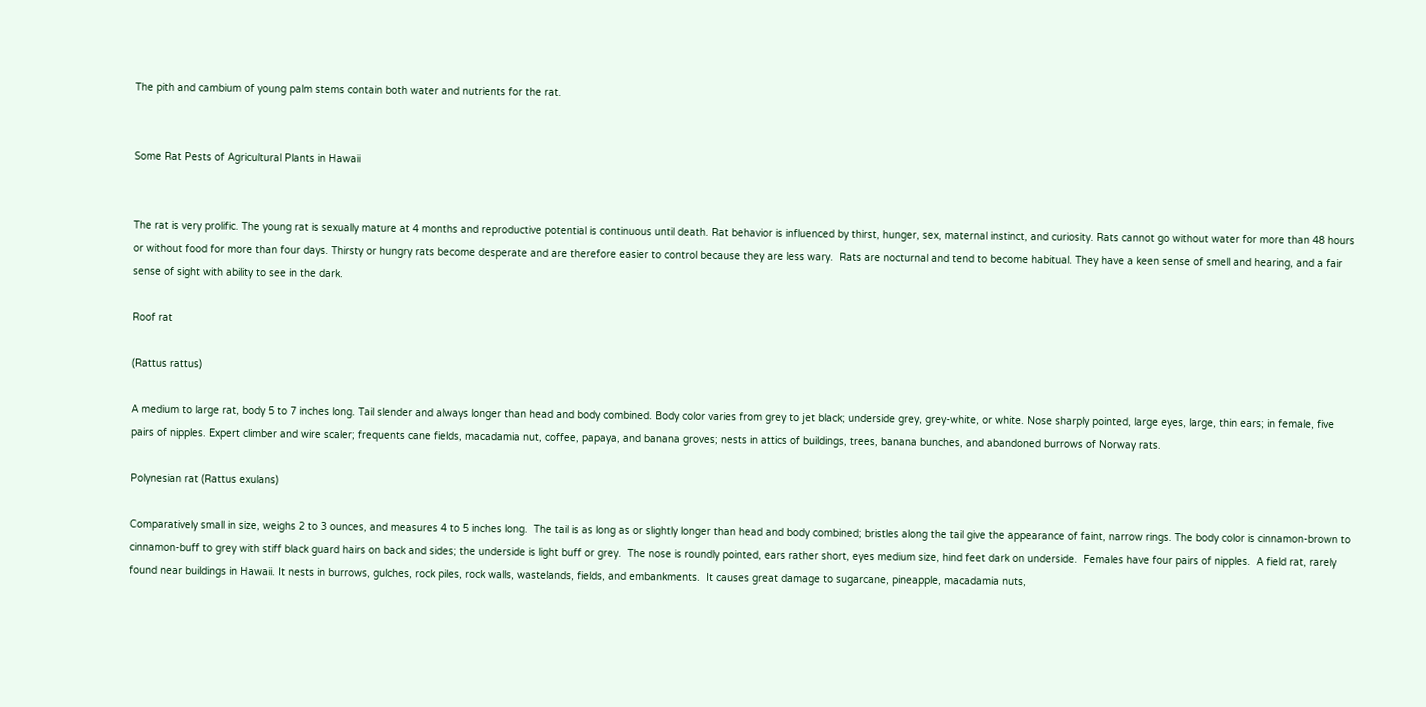The pith and cambium of young palm stems contain both water and nutrients for the rat.


Some Rat Pests of Agricultural Plants in Hawaii


The rat is very prolific. The young rat is sexually mature at 4 months and reproductive potential is continuous until death. Rat behavior is influenced by thirst, hunger, sex, maternal instinct, and curiosity. Rats cannot go without water for more than 48 hours or without food for more than four days. Thirsty or hungry rats become desperate and are therefore easier to control because they are less wary.  Rats are nocturnal and tend to become habitual. They have a keen sense of smell and hearing, and a fair sense of sight with ability to see in the dark.

Roof rat

(Rattus rattus)

A medium to large rat, body 5 to 7 inches long. Tail slender and always longer than head and body combined. Body color varies from grey to jet black; underside grey, grey-white, or white. Nose sharply pointed, large eyes, large, thin ears; in female, five pairs of nipples. Expert climber and wire scaler; frequents cane fields, macadamia nut, coffee, papaya, and banana groves; nests in attics of buildings, trees, banana bunches, and abandoned burrows of Norway rats.

Polynesian rat (Rattus exulans)

Comparatively small in size, weighs 2 to 3 ounces, and measures 4 to 5 inches long.  The tail is as long as or slightly longer than head and body combined; bristles along the tail give the appearance of faint, narrow rings. The body color is cinnamon-brown to cinnamon-buff to grey with stiff black guard hairs on back and sides; the underside is light buff or grey.  The nose is roundly pointed, ears rather short, eyes medium size, hind feet dark on underside.  Females have four pairs of nipples.  A field rat, rarely found near buildings in Hawaii. It nests in burrows, gulches, rock piles, rock walls, wastelands, fields, and embankments.  It causes great damage to sugarcane, pineapple, macadamia nuts,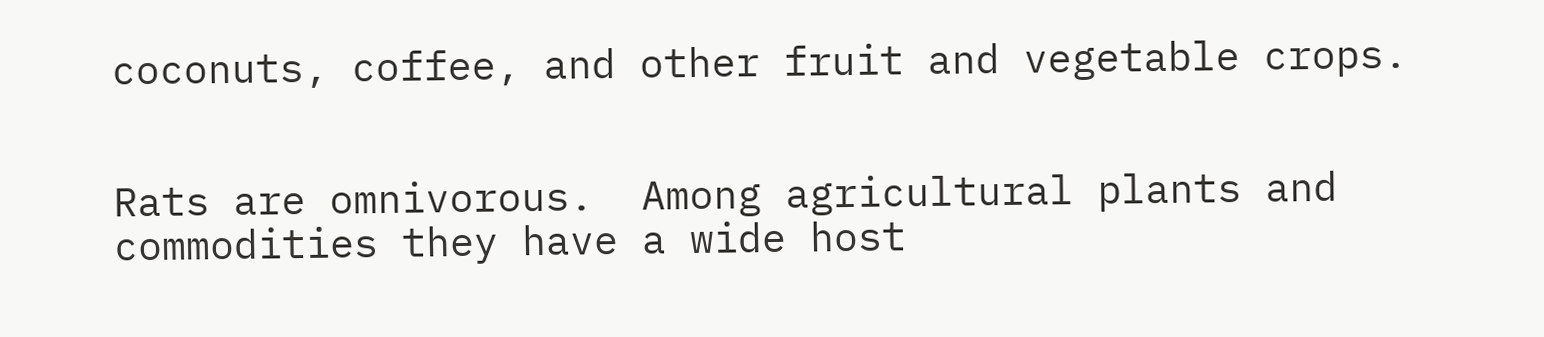coconuts, coffee, and other fruit and vegetable crops.


Rats are omnivorous.  Among agricultural plants and commodities they have a wide host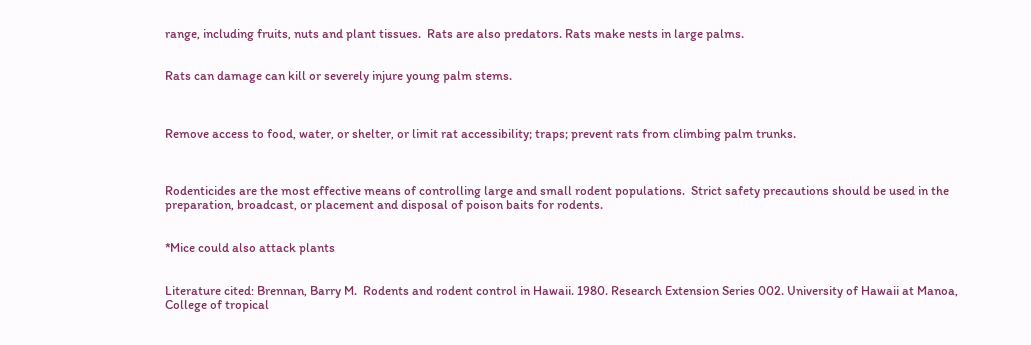range, including fruits, nuts and plant tissues.  Rats are also predators. Rats make nests in large palms.


Rats can damage can kill or severely injure young palm stems.



Remove access to food, water, or shelter, or limit rat accessibility; traps; prevent rats from climbing palm trunks.



Rodenticides are the most effective means of controlling large and small rodent populations.  Strict safety precautions should be used in the preparation, broadcast, or placement and disposal of poison baits for rodents.


*Mice could also attack plants


Literature cited: Brennan, Barry M.  Rodents and rodent control in Hawaii. 1980. Research Extension Series 002. University of Hawaii at Manoa,  College of tropical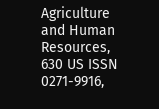Agriculture and Human Resources, 630 US ISSN 0271-9916,